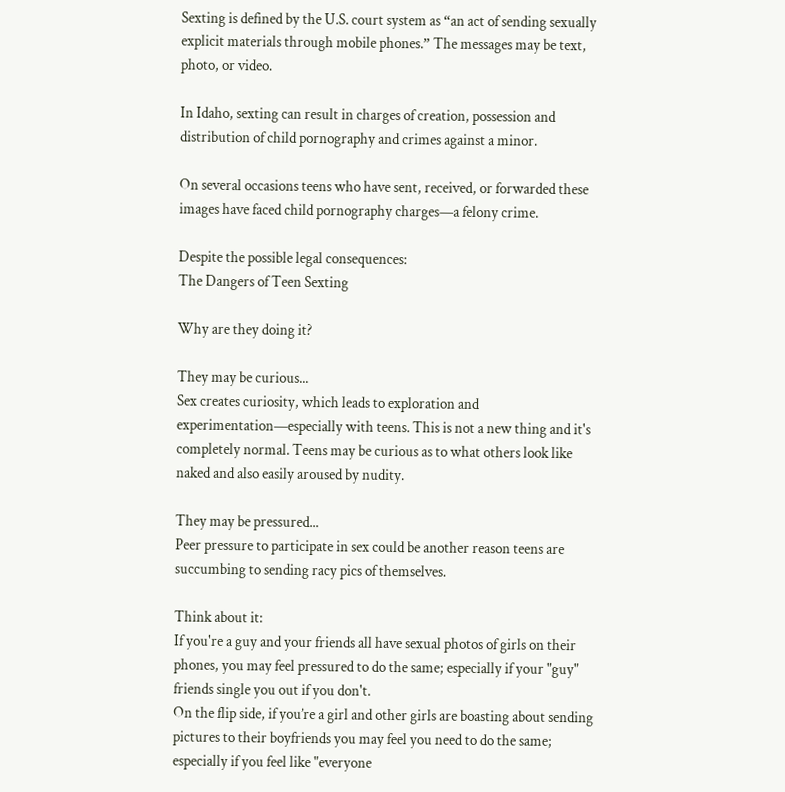Sexting is defined by the U.S. court system as “an act of sending sexually explicit materials through mobile phones.” The messages may be text, photo, or video.

In Idaho, sexting can result in charges of creation, possession and distribution of child pornography and crimes against a minor.

On several occasions teens who have sent, received, or forwarded these images have faced child pornography charges—a felony crime.

Despite the possible legal consequences:
The Dangers of Teen Sexting

Why are they doing it?

They may be curious...
Sex creates curiosity, which leads to exploration and experimentation—especially with teens. This is not a new thing and it's completely normal. Teens may be curious as to what others look like naked and also easily aroused by nudity.

They may be pressured...
Peer pressure to participate in sex could be another reason teens are succumbing to sending racy pics of themselves.

Think about it:
If you're a guy and your friends all have sexual photos of girls on their phones, you may feel pressured to do the same; especially if your "guy" friends single you out if you don't.
On the flip side, if you’re a girl and other girls are boasting about sending pictures to their boyfriends you may feel you need to do the same; especially if you feel like "everyone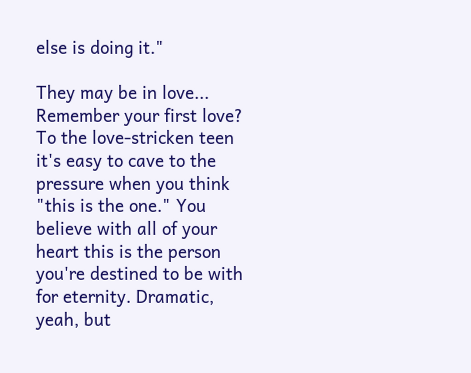else is doing it."

They may be in love...
Remember your first love? To the love-stricken teen it's easy to cave to the pressure when you think "this is the one." You believe with all of your heart this is the person you're destined to be with for eternity. Dramatic, yeah, but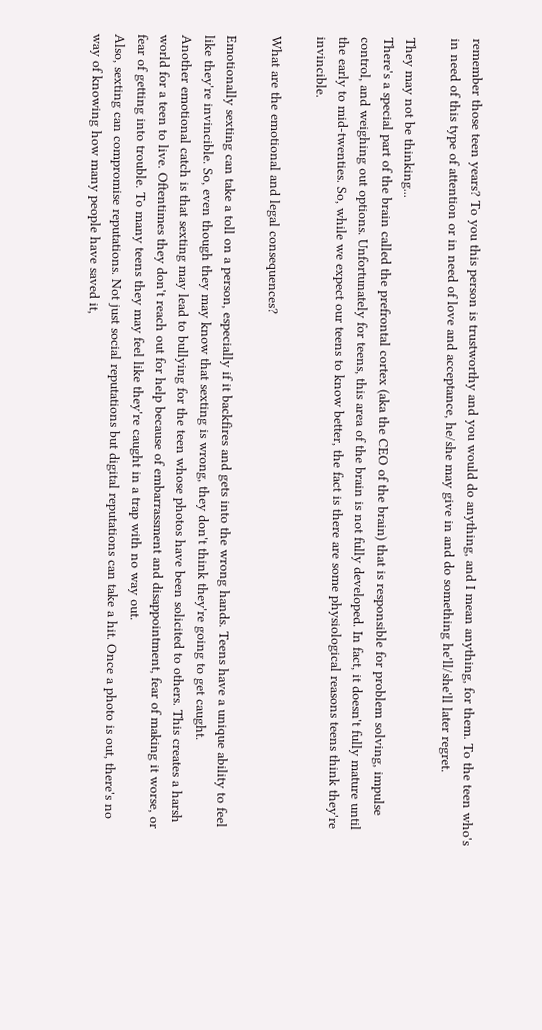remember those teen years? To you this person is trustworthy and you would do anything, and I mean anything, for them. To the teen who's in need of this type of attention or in need of love and acceptance, he/she may give in and do something he'll/she'll later regret.

They may not be thinking...
There's a special part of the brain called the prefrontal cortex (aka the CEO of the brain) that is responsible for problem solving, impulse control, and weighing out options. Unfortunately for teens, this area of the brain is not fully developed. In fact, it doesn't fully mature until the early to mid-twenties. So, while we expect our teens to know better, the fact is there are some physiological reasons teens think they're invincible.

What are the emotional and legal consequences?

Emotionally sexting can take a toll on a person, especially if it backfires and gets into the wrong hands. Teens have a unique ability to feel like they're invincible. So, even though they may know that sexting is wrong, they don't think they're going to get caught.
Another emotional catch is that sexting may lead to bullying for the teen whose photos have been solicited to others. This creates a harsh world for a teen to live. Oftentimes they don't reach out for help because of embarrassment and disappointment, fear of making it worse, or fear of getting into trouble. To many teens they may feel like they're caught in a trap with no way out.
Also, sexting can compromise reputations. Not just social reputations but digital reputations can take a hit. Once a photo is out, there's no way of knowing how many people have saved it,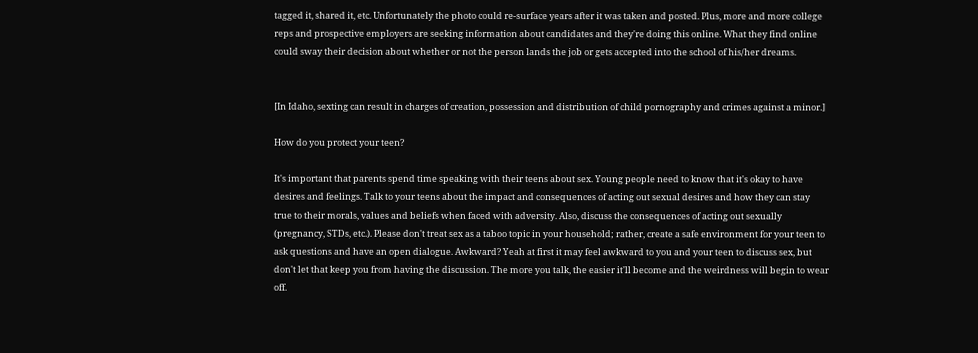tagged it, shared it, etc. Unfortunately the photo could re-surface years after it was taken and posted. Plus, more and more college reps and prospective employers are seeking information about candidates and they're doing this online. What they find online could sway their decision about whether or not the person lands the job or gets accepted into the school of his/her dreams.


[In Idaho, sexting can result in charges of creation, possession and distribution of child pornography and crimes against a minor.]

How do you protect your teen?

It's important that parents spend time speaking with their teens about sex. Young people need to know that it's okay to have desires and feelings. Talk to your teens about the impact and consequences of acting out sexual desires and how they can stay true to their morals, values and beliefs when faced with adversity. Also, discuss the consequences of acting out sexually (pregnancy, STDs, etc.). Please don't treat sex as a taboo topic in your household; rather, create a safe environment for your teen to ask questions and have an open dialogue. Awkward? Yeah at first it may feel awkward to you and your teen to discuss sex, but don't let that keep you from having the discussion. The more you talk, the easier it'll become and the weirdness will begin to wear off.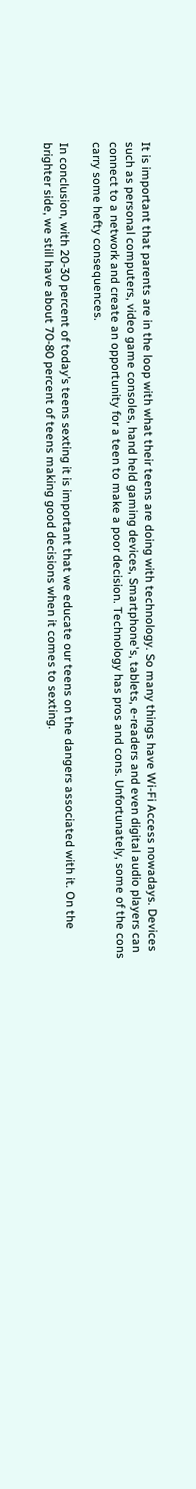It is important that parents are in the loop with what their teens are doing with technology. So many things have Wi-Fi Access nowadays. Devices such as personal computers, video game consoles, hand held gaming devices, Smartphone's, tablets, e-readers and even digital audio players can connect to a network and create an opportunity for a teen to make a poor decision. Technology has pros and cons. Unfortunately, some of the cons carry some hefty consequences.

In conclusion, with 20-30 percent of today’s teens sexting it is important that we educate our teens on the dangers associated with it. On the brighter side, we still have about 70-80 percent of teens making good decisions when it comes to sexting.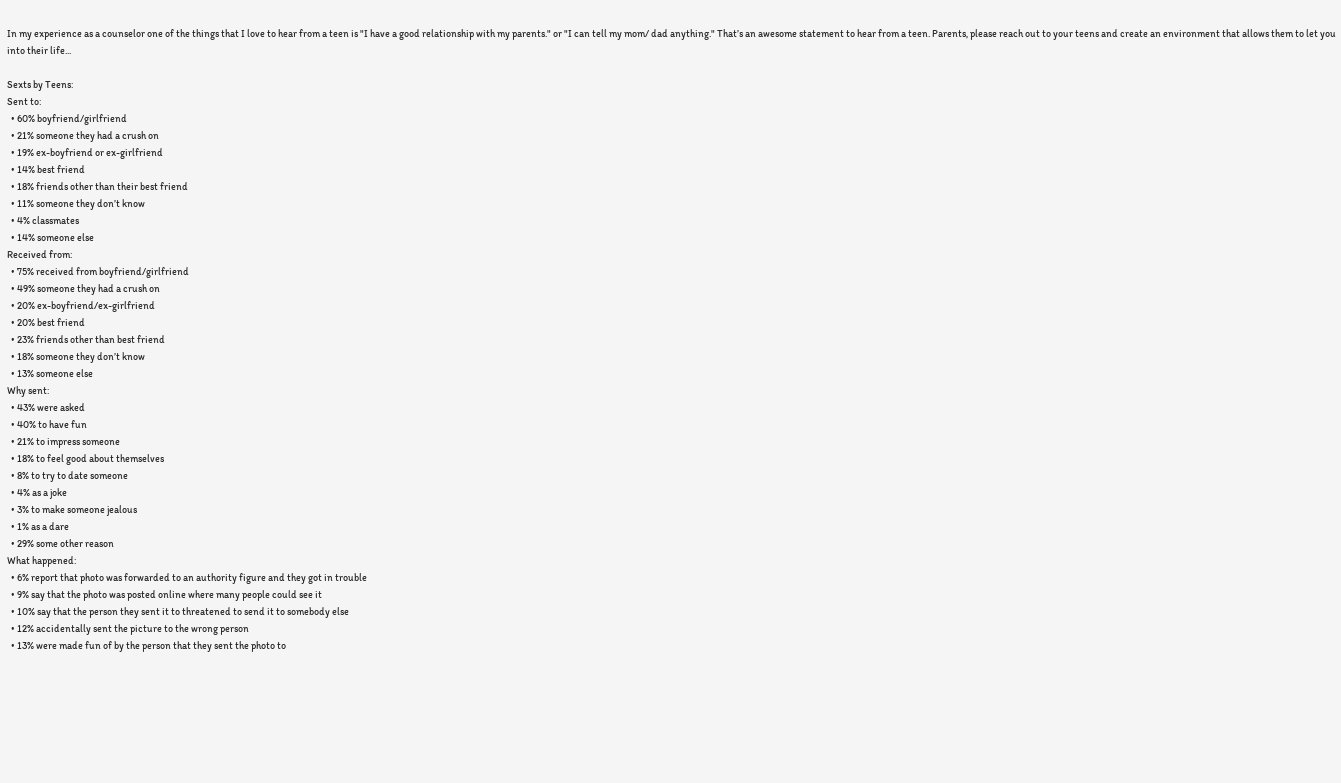In my experience as a counselor one of the things that I love to hear from a teen is "I have a good relationship with my parents." or "I can tell my mom/ dad anything." That’s an awesome statement to hear from a teen. Parents, please reach out to your teens and create an environment that allows them to let you into their life...

Sexts by Teens:
Sent to:
  • 60% boyfriend/girlfriend
  • 21% someone they had a crush on
  • 19% ex-boyfriend or ex-girlfriend
  • 14% best friend
  • 18% friends other than their best friend
  • 11% someone they don’t know
  • 4% classmates
  • 14% someone else
Received from:
  • 75% received from boyfriend/girlfriend
  • 49% someone they had a crush on
  • 20% ex-boyfriend/ex-girlfriend
  • 20% best friend
  • 23% friends other than best friend
  • 18% someone they don’t know
  • 13% someone else
Why sent:
  • 43% were asked
  • 40% to have fun
  • 21% to impress someone
  • 18% to feel good about themselves
  • 8% to try to date someone
  • 4% as a joke
  • 3% to make someone jealous
  • 1% as a dare
  • 29% some other reason
What happened:
  • 6% report that photo was forwarded to an authority figure and they got in trouble
  • 9% say that the photo was posted online where many people could see it
  • 10% say that the person they sent it to threatened to send it to somebody else
  • 12% accidentally sent the picture to the wrong person
  • 13% were made fun of by the person that they sent the photo to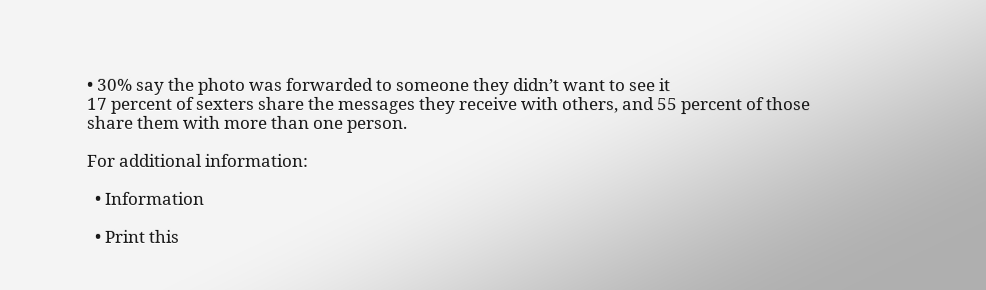• 30% say the photo was forwarded to someone they didn’t want to see it
17 percent of sexters share the messages they receive with others, and 55 percent of those share them with more than one person.

For additional information:

  • Information

  • Print this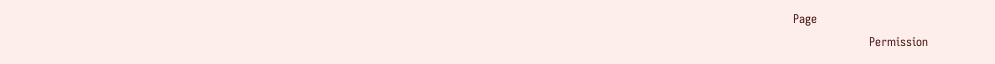Page
                   Permission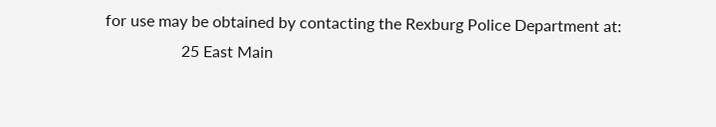for use may be obtained by contacting the Rexburg Police Department at:
                   25 East Main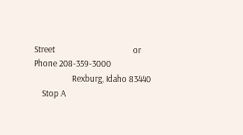Street                                       or                            Phone 208-359-3000
                   Rexburg, Idaho 83440
    Stop A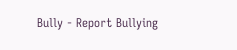Bully - Report Bullying